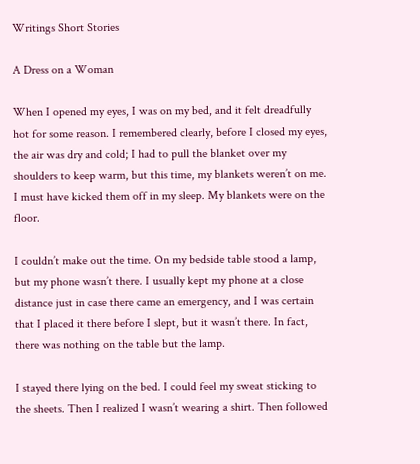Writings Short Stories

A Dress on a Woman

When I opened my eyes, I was on my bed, and it felt dreadfully hot for some reason. I remembered clearly, before I closed my eyes, the air was dry and cold; I had to pull the blanket over my shoulders to keep warm, but this time, my blankets weren’t on me. I must have kicked them off in my sleep. My blankets were on the floor.

I couldn’t make out the time. On my bedside table stood a lamp, but my phone wasn’t there. I usually kept my phone at a close distance just in case there came an emergency, and I was certain that I placed it there before I slept, but it wasn’t there. In fact, there was nothing on the table but the lamp.

I stayed there lying on the bed. I could feel my sweat sticking to the sheets. Then I realized I wasn’t wearing a shirt. Then followed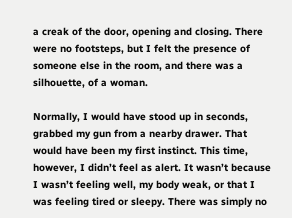a creak of the door, opening and closing. There were no footsteps, but I felt the presence of someone else in the room, and there was a silhouette, of a woman.

Normally, I would have stood up in seconds, grabbed my gun from a nearby drawer. That would have been my first instinct. This time, however, I didn’t feel as alert. It wasn’t because I wasn’t feeling well, my body weak, or that I was feeling tired or sleepy. There was simply no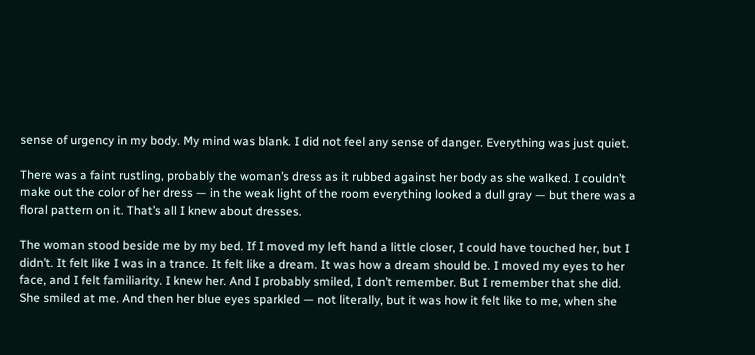sense of urgency in my body. My mind was blank. I did not feel any sense of danger. Everything was just quiet.

There was a faint rustling, probably the woman’s dress as it rubbed against her body as she walked. I couldn’t make out the color of her dress — in the weak light of the room everything looked a dull gray — but there was a floral pattern on it. That’s all I knew about dresses.

The woman stood beside me by my bed. If I moved my left hand a little closer, I could have touched her, but I didn’t. It felt like I was in a trance. It felt like a dream. It was how a dream should be. I moved my eyes to her face, and I felt familiarity. I knew her. And I probably smiled, I don’t remember. But I remember that she did. She smiled at me. And then her blue eyes sparkled — not literally, but it was how it felt like to me, when she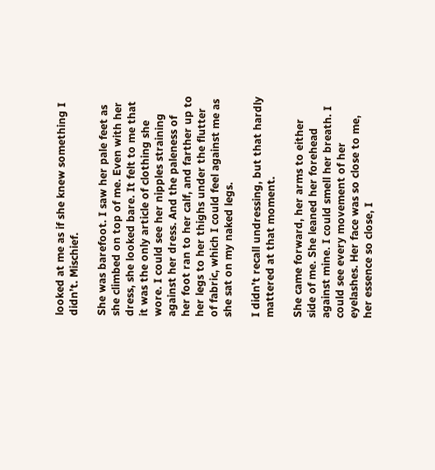looked at me as if she knew something I didn’t. Mischief.

She was barefoot. I saw her pale feet as she climbed on top of me. Even with her dress, she looked bare. It felt to me that it was the only article of clothing she wore. I could see her nipples straining against her dress. And the paleness of her foot ran to her calf, and farther up to her legs to her thighs under the flutter of fabric, which I could feel against me as she sat on my naked legs.

I didn’t recall undressing, but that hardly mattered at that moment.

She came forward, her arms to either side of me. She leaned her forehead against mine. I could smell her breath. I could see every movement of her eyelashes. Her face was so close to me, her essence so close, I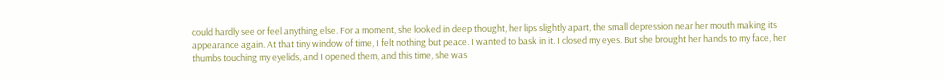could hardly see or feel anything else. For a moment, she looked in deep thought, her lips slightly apart, the small depression near her mouth making its appearance again. At that tiny window of time, I felt nothing but peace. I wanted to bask in it. I closed my eyes. But she brought her hands to my face, her thumbs touching my eyelids, and I opened them, and this time, she was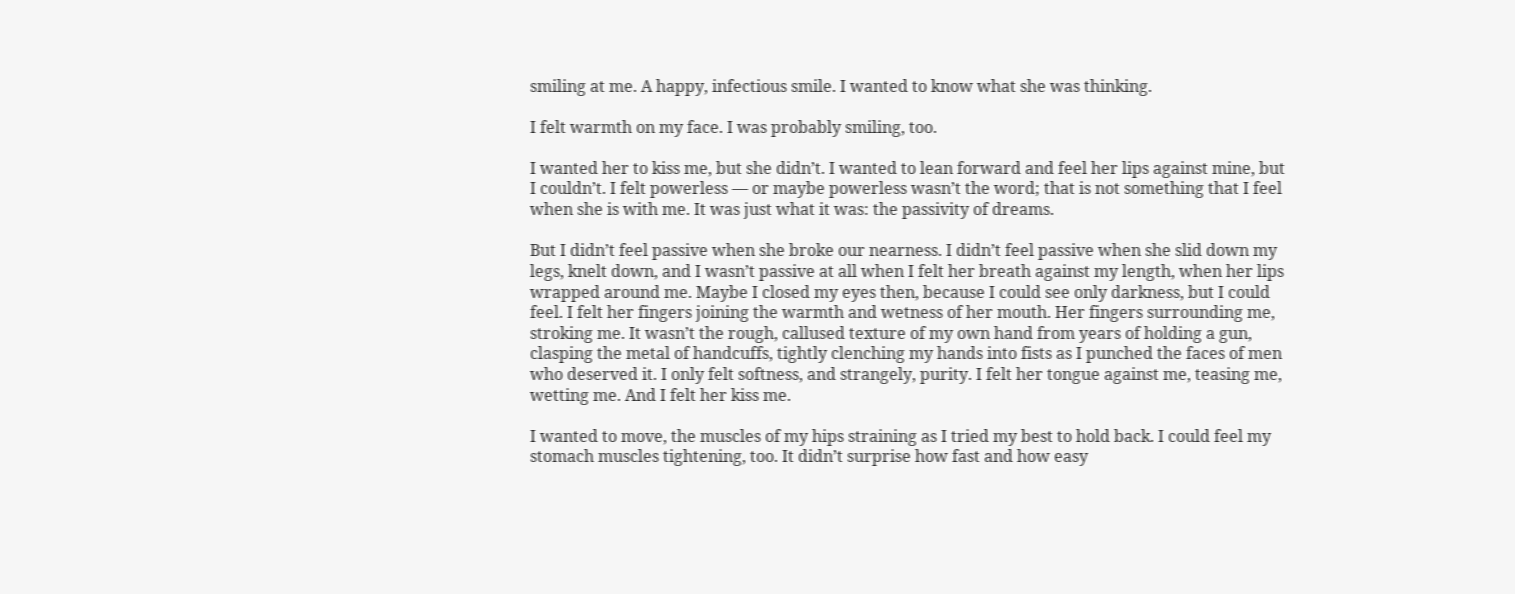smiling at me. A happy, infectious smile. I wanted to know what she was thinking.

I felt warmth on my face. I was probably smiling, too.

I wanted her to kiss me, but she didn’t. I wanted to lean forward and feel her lips against mine, but I couldn’t. I felt powerless — or maybe powerless wasn’t the word; that is not something that I feel when she is with me. It was just what it was: the passivity of dreams.

But I didn’t feel passive when she broke our nearness. I didn’t feel passive when she slid down my legs, knelt down, and I wasn’t passive at all when I felt her breath against my length, when her lips wrapped around me. Maybe I closed my eyes then, because I could see only darkness, but I could feel. I felt her fingers joining the warmth and wetness of her mouth. Her fingers surrounding me, stroking me. It wasn’t the rough, callused texture of my own hand from years of holding a gun, clasping the metal of handcuffs, tightly clenching my hands into fists as I punched the faces of men who deserved it. I only felt softness, and strangely, purity. I felt her tongue against me, teasing me, wetting me. And I felt her kiss me.

I wanted to move, the muscles of my hips straining as I tried my best to hold back. I could feel my stomach muscles tightening, too. It didn’t surprise how fast and how easy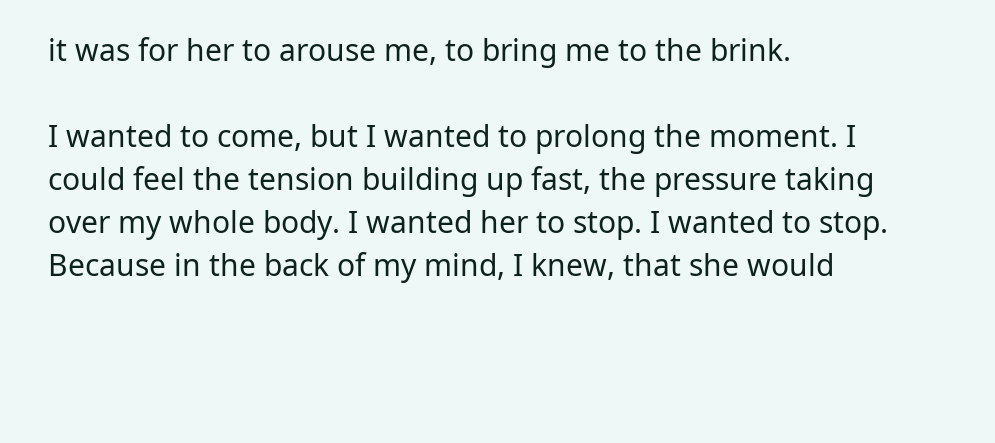it was for her to arouse me, to bring me to the brink.

I wanted to come, but I wanted to prolong the moment. I could feel the tension building up fast, the pressure taking over my whole body. I wanted her to stop. I wanted to stop. Because in the back of my mind, I knew, that she would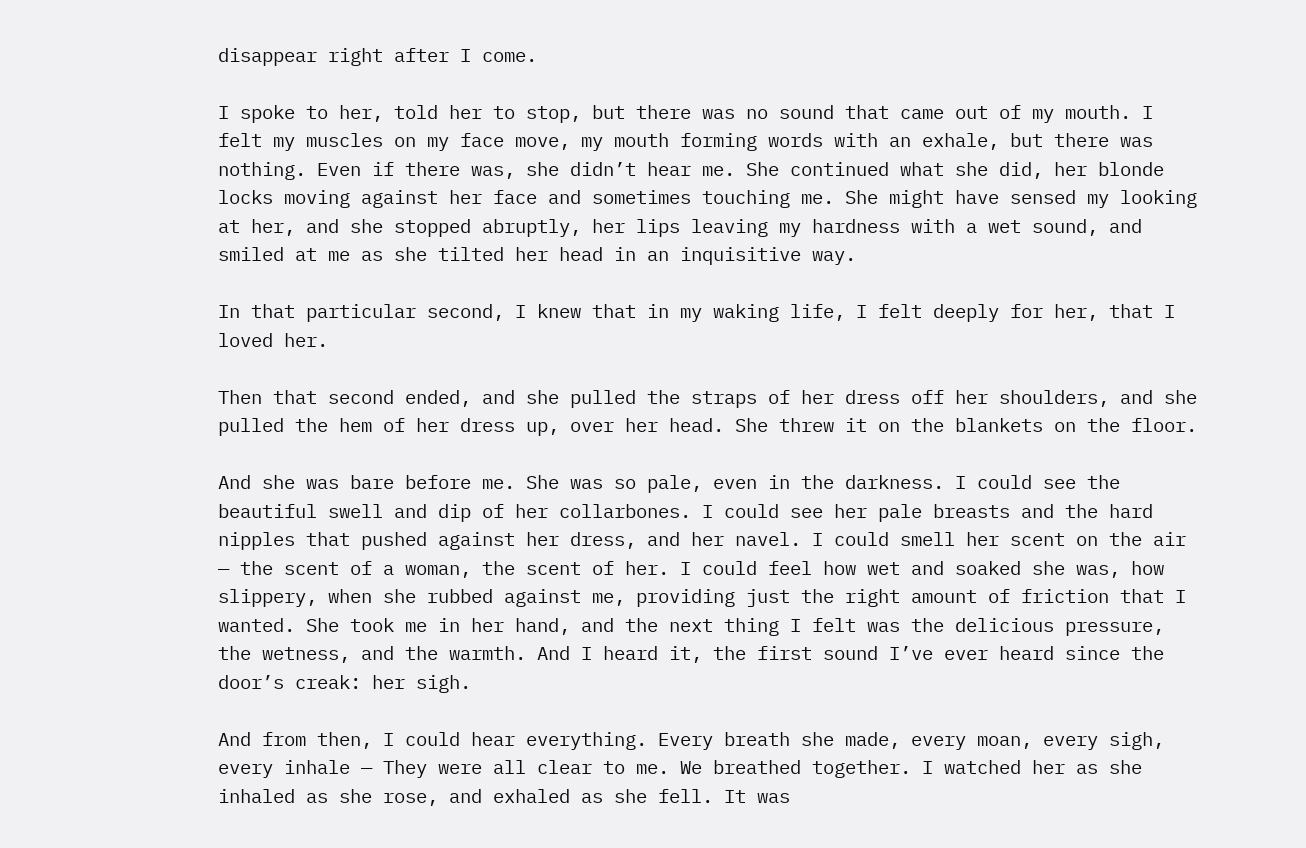disappear right after I come.

I spoke to her, told her to stop, but there was no sound that came out of my mouth. I felt my muscles on my face move, my mouth forming words with an exhale, but there was nothing. Even if there was, she didn’t hear me. She continued what she did, her blonde locks moving against her face and sometimes touching me. She might have sensed my looking at her, and she stopped abruptly, her lips leaving my hardness with a wet sound, and smiled at me as she tilted her head in an inquisitive way.

In that particular second, I knew that in my waking life, I felt deeply for her, that I loved her.

Then that second ended, and she pulled the straps of her dress off her shoulders, and she pulled the hem of her dress up, over her head. She threw it on the blankets on the floor.

And she was bare before me. She was so pale, even in the darkness. I could see the beautiful swell and dip of her collarbones. I could see her pale breasts and the hard nipples that pushed against her dress, and her navel. I could smell her scent on the air — the scent of a woman, the scent of her. I could feel how wet and soaked she was, how slippery, when she rubbed against me, providing just the right amount of friction that I wanted. She took me in her hand, and the next thing I felt was the delicious pressure, the wetness, and the warmth. And I heard it, the first sound I’ve ever heard since the door’s creak: her sigh.

And from then, I could hear everything. Every breath she made, every moan, every sigh, every inhale — They were all clear to me. We breathed together. I watched her as she inhaled as she rose, and exhaled as she fell. It was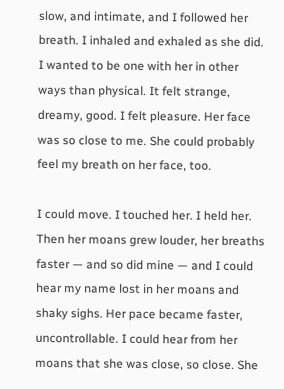slow, and intimate, and I followed her breath. I inhaled and exhaled as she did. I wanted to be one with her in other ways than physical. It felt strange, dreamy, good. I felt pleasure. Her face was so close to me. She could probably feel my breath on her face, too.

I could move. I touched her. I held her. Then her moans grew louder, her breaths faster — and so did mine — and I could hear my name lost in her moans and shaky sighs. Her pace became faster, uncontrollable. I could hear from her moans that she was close, so close. She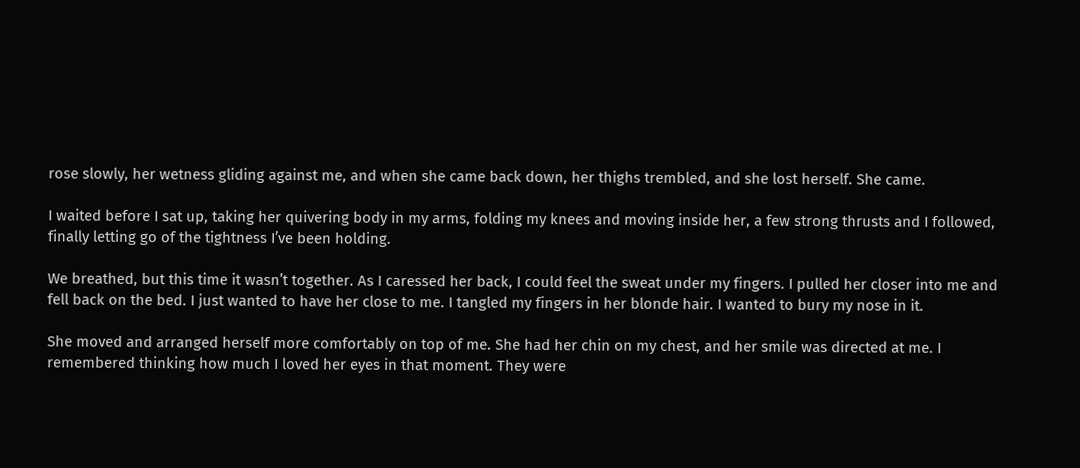rose slowly, her wetness gliding against me, and when she came back down, her thighs trembled, and she lost herself. She came.

I waited before I sat up, taking her quivering body in my arms, folding my knees and moving inside her, a few strong thrusts and I followed, finally letting go of the tightness I’ve been holding.

We breathed, but this time it wasn’t together. As I caressed her back, I could feel the sweat under my fingers. I pulled her closer into me and fell back on the bed. I just wanted to have her close to me. I tangled my fingers in her blonde hair. I wanted to bury my nose in it.

She moved and arranged herself more comfortably on top of me. She had her chin on my chest, and her smile was directed at me. I remembered thinking how much I loved her eyes in that moment. They were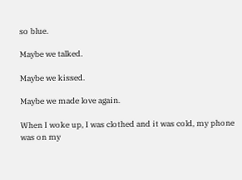so blue.

Maybe we talked.

Maybe we kissed.

Maybe we made love again.

When I woke up, I was clothed and it was cold, my phone was on my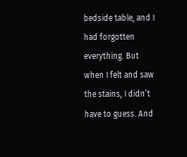bedside table, and I had forgotten everything. But when I felt and saw the stains, I didn’t have to guess. And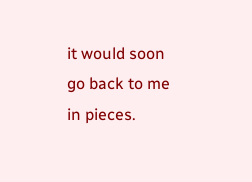it would soon go back to me in pieces.